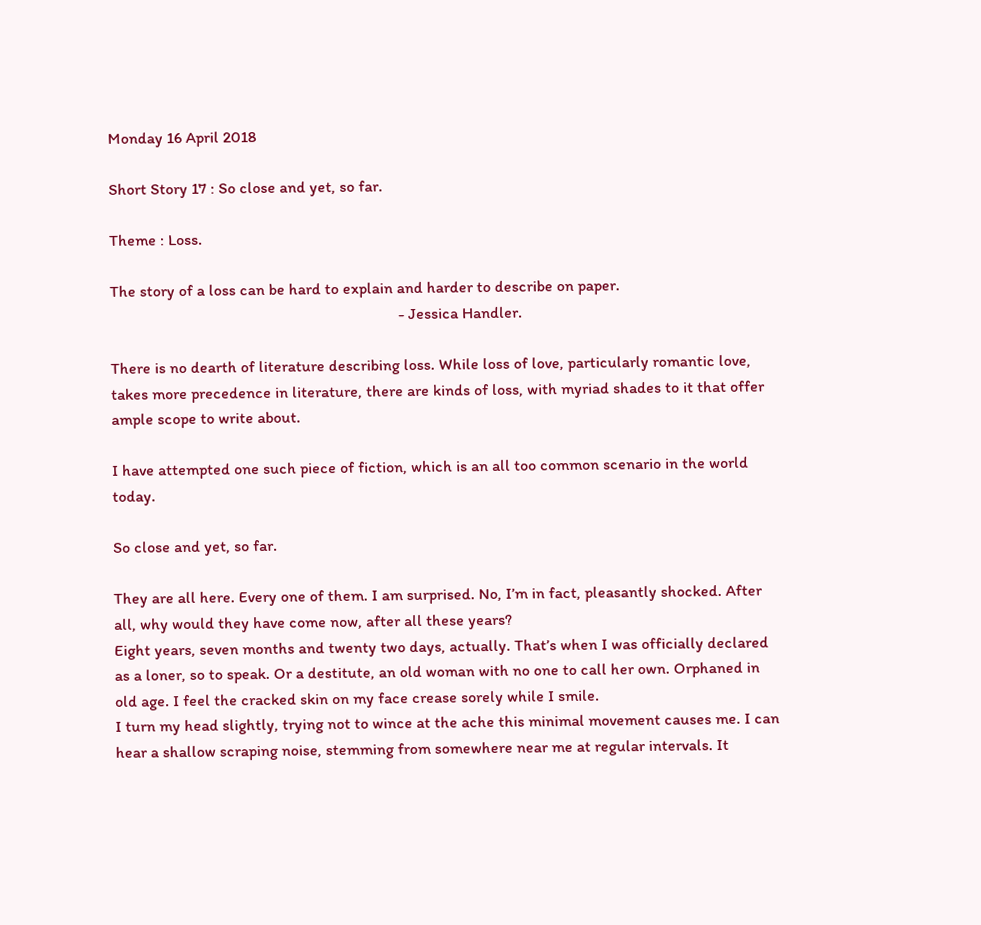Monday 16 April 2018

Short Story 17 : So close and yet, so far.

Theme : Loss.

The story of a loss can be hard to explain and harder to describe on paper.
                                                                        - Jessica Handler.

There is no dearth of literature describing loss. While loss of love, particularly romantic love, takes more precedence in literature, there are kinds of loss, with myriad shades to it that offer ample scope to write about.

I have attempted one such piece of fiction, which is an all too common scenario in the world today.

So close and yet, so far.

They are all here. Every one of them. I am surprised. No, I’m in fact, pleasantly shocked. After all, why would they have come now, after all these years?
Eight years, seven months and twenty two days, actually. That’s when I was officially declared as a loner, so to speak. Or a destitute, an old woman with no one to call her own. Orphaned in old age. I feel the cracked skin on my face crease sorely while I smile.
I turn my head slightly, trying not to wince at the ache this minimal movement causes me. I can hear a shallow scraping noise, stemming from somewhere near me at regular intervals. It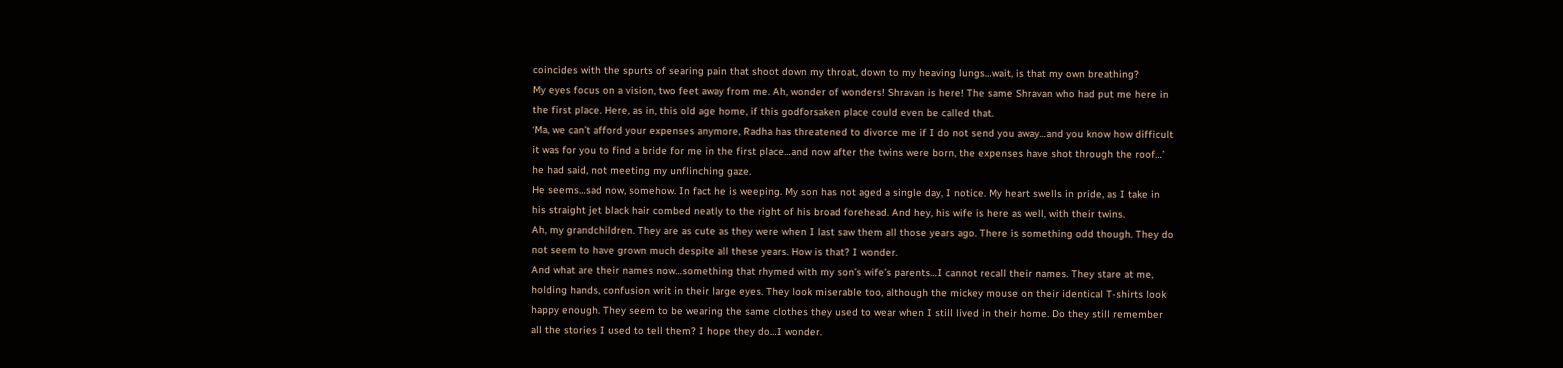coincides with the spurts of searing pain that shoot down my throat, down to my heaving lungs…wait, is that my own breathing?
My eyes focus on a vision, two feet away from me. Ah, wonder of wonders! Shravan is here! The same Shravan who had put me here in the first place. Here, as in, this old age home, if this godforsaken place could even be called that.
‘Ma, we can’t afford your expenses anymore, Radha has threatened to divorce me if I do not send you away…and you know how difficult it was for you to find a bride for me in the first place…and now after the twins were born, the expenses have shot through the roof…’ he had said, not meeting my unflinching gaze.
He seems…sad now, somehow. In fact he is weeping. My son has not aged a single day, I notice. My heart swells in pride, as I take in his straight jet black hair combed neatly to the right of his broad forehead. And hey, his wife is here as well, with their twins.
Ah, my grandchildren. They are as cute as they were when I last saw them all those years ago. There is something odd though. They do not seem to have grown much despite all these years. How is that? I wonder.
And what are their names now…something that rhymed with my son’s wife’s parents…I cannot recall their names. They stare at me, holding hands, confusion writ in their large eyes. They look miserable too, although the mickey mouse on their identical T-shirts look happy enough. They seem to be wearing the same clothes they used to wear when I still lived in their home. Do they still remember all the stories I used to tell them? I hope they do…I wonder.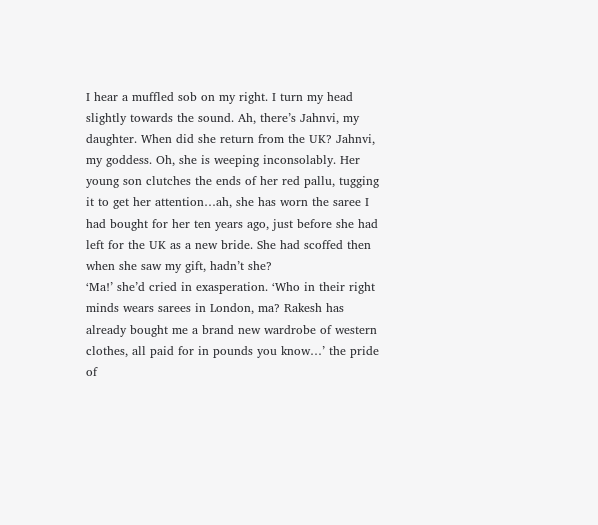I hear a muffled sob on my right. I turn my head slightly towards the sound. Ah, there’s Jahnvi, my daughter. When did she return from the UK? Jahnvi, my goddess. Oh, she is weeping inconsolably. Her young son clutches the ends of her red pallu, tugging it to get her attention…ah, she has worn the saree I had bought for her ten years ago, just before she had left for the UK as a new bride. She had scoffed then when she saw my gift, hadn’t she?
‘Ma!’ she’d cried in exasperation. ‘Who in their right minds wears sarees in London, ma? Rakesh has already bought me a brand new wardrobe of western clothes, all paid for in pounds you know…’ the pride of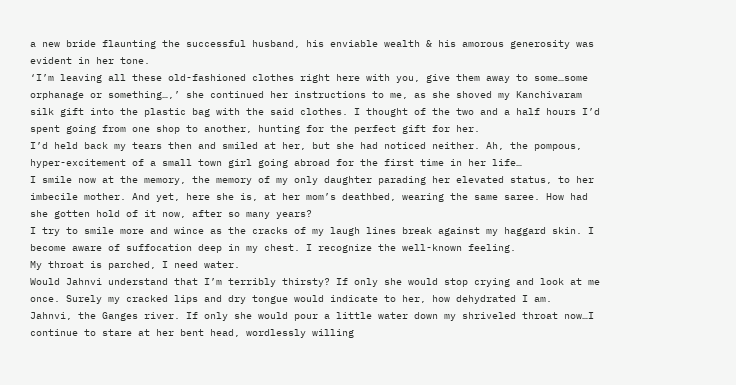a new bride flaunting the successful husband, his enviable wealth & his amorous generosity was evident in her tone.
‘I’m leaving all these old-fashioned clothes right here with you, give them away to some…some orphanage or something…,’ she continued her instructions to me, as she shoved my Kanchivaram silk gift into the plastic bag with the said clothes. I thought of the two and a half hours I’d spent going from one shop to another, hunting for the perfect gift for her.
I’d held back my tears then and smiled at her, but she had noticed neither. Ah, the pompous, hyper-excitement of a small town girl going abroad for the first time in her life…
I smile now at the memory, the memory of my only daughter parading her elevated status, to her imbecile mother. And yet, here she is, at her mom’s deathbed, wearing the same saree. How had she gotten hold of it now, after so many years?
I try to smile more and wince as the cracks of my laugh lines break against my haggard skin. I become aware of suffocation deep in my chest. I recognize the well-known feeling.
My throat is parched, I need water.
Would Jahnvi understand that I’m terribly thirsty? If only she would stop crying and look at me once. Surely my cracked lips and dry tongue would indicate to her, how dehydrated I am.
Jahnvi, the Ganges river. If only she would pour a little water down my shriveled throat now…I continue to stare at her bent head, wordlessly willing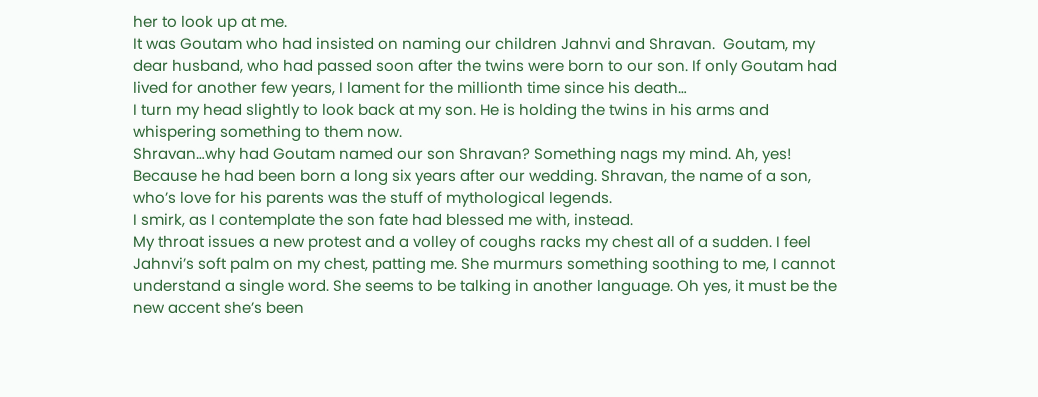her to look up at me.
It was Goutam who had insisted on naming our children Jahnvi and Shravan.  Goutam, my dear husband, who had passed soon after the twins were born to our son. If only Goutam had lived for another few years, I lament for the millionth time since his death…
I turn my head slightly to look back at my son. He is holding the twins in his arms and whispering something to them now.
Shravan…why had Goutam named our son Shravan? Something nags my mind. Ah, yes! Because he had been born a long six years after our wedding. Shravan, the name of a son, who’s love for his parents was the stuff of mythological legends.
I smirk, as I contemplate the son fate had blessed me with, instead.
My throat issues a new protest and a volley of coughs racks my chest all of a sudden. I feel Jahnvi’s soft palm on my chest, patting me. She murmurs something soothing to me, I cannot understand a single word. She seems to be talking in another language. Oh yes, it must be the new accent she’s been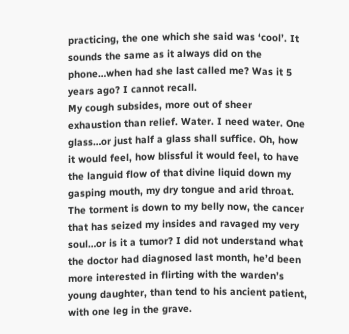practicing, the one which she said was ‘cool’. It sounds the same as it always did on the phone…when had she last called me? Was it 5 years ago? I cannot recall.
My cough subsides, more out of sheer exhaustion than relief. Water. I need water. One glass…or just half a glass shall suffice. Oh, how it would feel, how blissful it would feel, to have the languid flow of that divine liquid down my gasping mouth, my dry tongue and arid throat.
The torment is down to my belly now, the cancer that has seized my insides and ravaged my very soul…or is it a tumor? I did not understand what the doctor had diagnosed last month, he’d been more interested in flirting with the warden’s young daughter, than tend to his ancient patient, with one leg in the grave.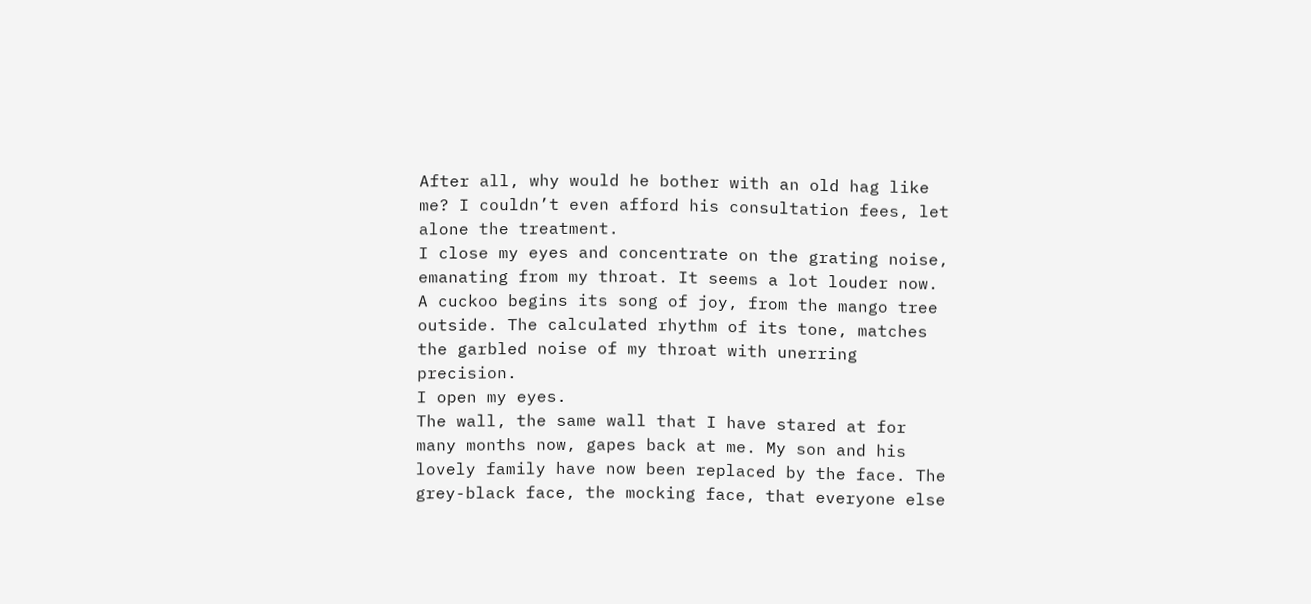After all, why would he bother with an old hag like me? I couldn’t even afford his consultation fees, let alone the treatment.
I close my eyes and concentrate on the grating noise, emanating from my throat. It seems a lot louder now. A cuckoo begins its song of joy, from the mango tree outside. The calculated rhythm of its tone, matches the garbled noise of my throat with unerring precision.
I open my eyes.
The wall, the same wall that I have stared at for many months now, gapes back at me. My son and his lovely family have now been replaced by the face. The grey-black face, the mocking face, that everyone else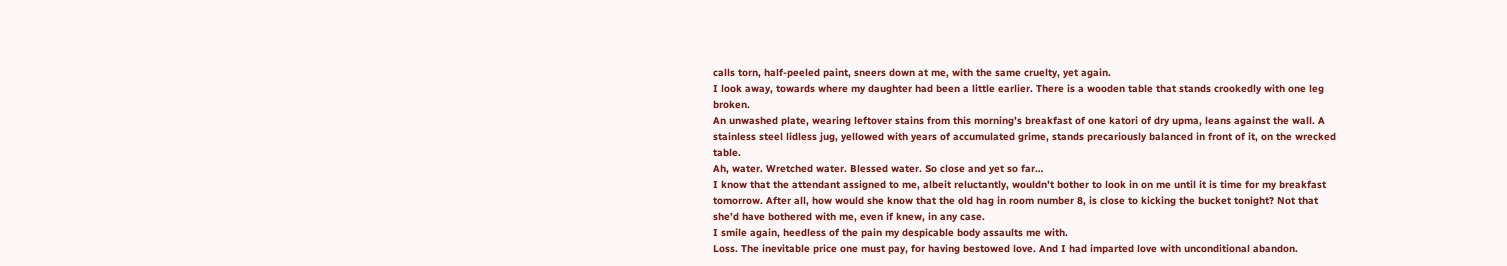calls torn, half-peeled paint, sneers down at me, with the same cruelty, yet again.
I look away, towards where my daughter had been a little earlier. There is a wooden table that stands crookedly with one leg broken.
An unwashed plate, wearing leftover stains from this morning’s breakfast of one katori of dry upma, leans against the wall. A stainless steel lidless jug, yellowed with years of accumulated grime, stands precariously balanced in front of it, on the wrecked table.
Ah, water. Wretched water. Blessed water. So close and yet so far…
I know that the attendant assigned to me, albeit reluctantly, wouldn’t bother to look in on me until it is time for my breakfast tomorrow. After all, how would she know that the old hag in room number 8, is close to kicking the bucket tonight? Not that she’d have bothered with me, even if knew, in any case.
I smile again, heedless of the pain my despicable body assaults me with.
Loss. The inevitable price one must pay, for having bestowed love. And I had imparted love with unconditional abandon.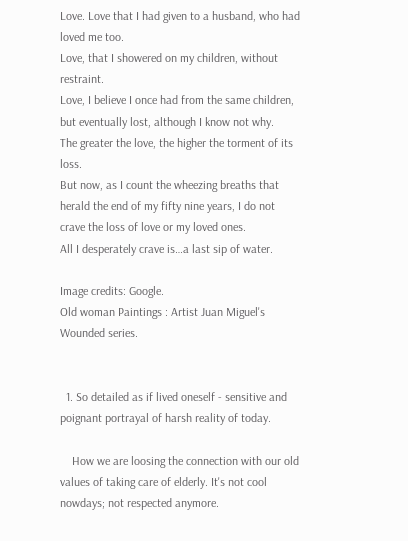Love. Love that I had given to a husband, who had loved me too.
Love, that I showered on my children, without restraint.
Love, I believe I once had from the same children, but eventually lost, although I know not why.
The greater the love, the higher the torment of its loss.
But now, as I count the wheezing breaths that herald the end of my fifty nine years, I do not crave the loss of love or my loved ones.
All I desperately crave is…a last sip of water.

Image credits: Google.
Old woman Paintings : Artist Juan Miguel's Wounded series.


  1. So detailed as if lived oneself - sensitive and poignant portrayal of harsh reality of today.

    How we are loosing the connection with our old values of taking care of elderly. It's not cool nowdays; not respected anymore.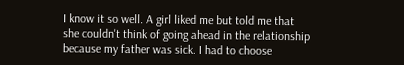I know it so well. A girl liked me but told me that she couldn't think of going ahead in the relationship because my father was sick. I had to choose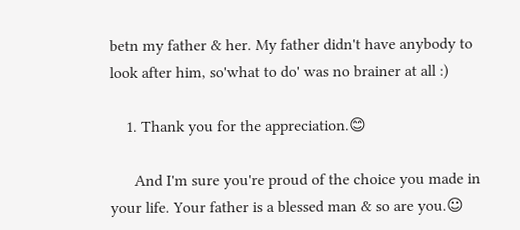betn my father & her. My father didn't have anybody to look after him, so'what to do' was no brainer at all :)

    1. Thank you for the appreciation.😊

      And I'm sure you're proud of the choice you made in your life. Your father is a blessed man & so are you.☺